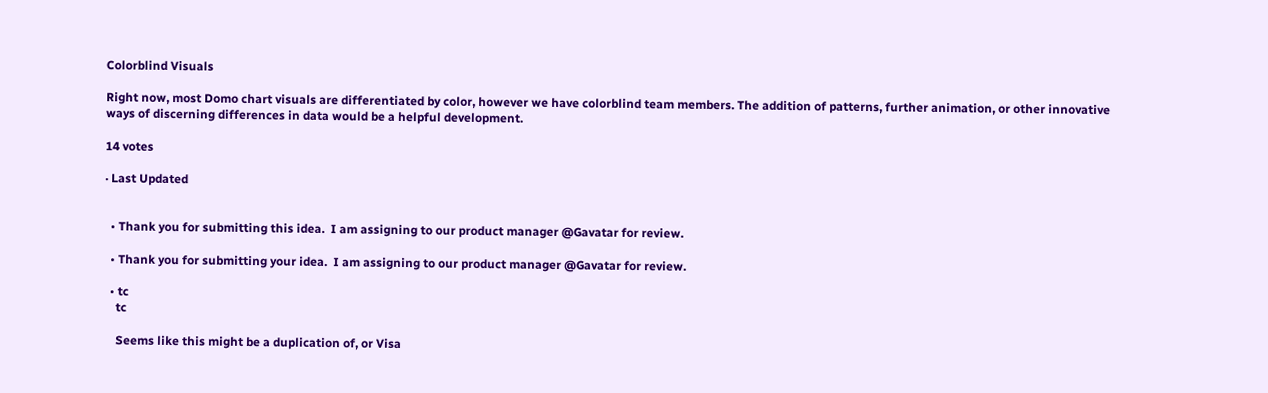Colorblind Visuals

Right now, most Domo chart visuals are differentiated by color, however we have colorblind team members. The addition of patterns, further animation, or other innovative ways of discerning differences in data would be a helpful development.

14 votes

· Last Updated


  • Thank you for submitting this idea.  I am assigning to our product manager @Gavatar for review.

  • Thank you for submitting your idea.  I am assigning to our product manager @Gavatar for review.

  • tc
    tc

    Seems like this might be a duplication of, or Visa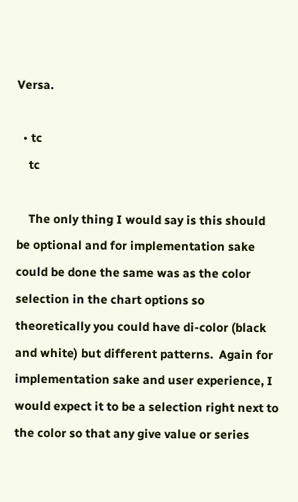Versa.

  • tc
    tc

    The only thing I would say is this should be optional and for implementation sake could be done the same was as the color selection in the chart options so theoretically you could have di-color (black and white) but different patterns.  Again for implementation sake and user experience, I would expect it to be a selection right next to the color so that any give value or series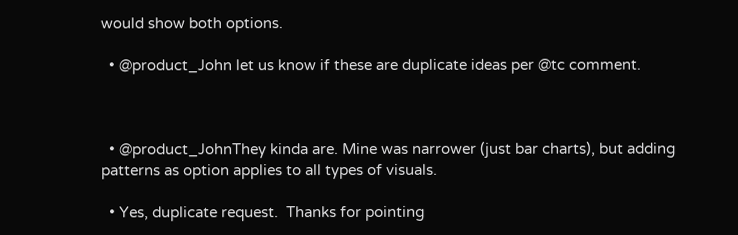would show both options.

  • @product_John let us know if these are duplicate ideas per @tc comment.



  • @product_JohnThey kinda are. Mine was narrower (just bar charts), but adding patterns as option applies to all types of visuals.

  • Yes, duplicate request.  Thanks for pointing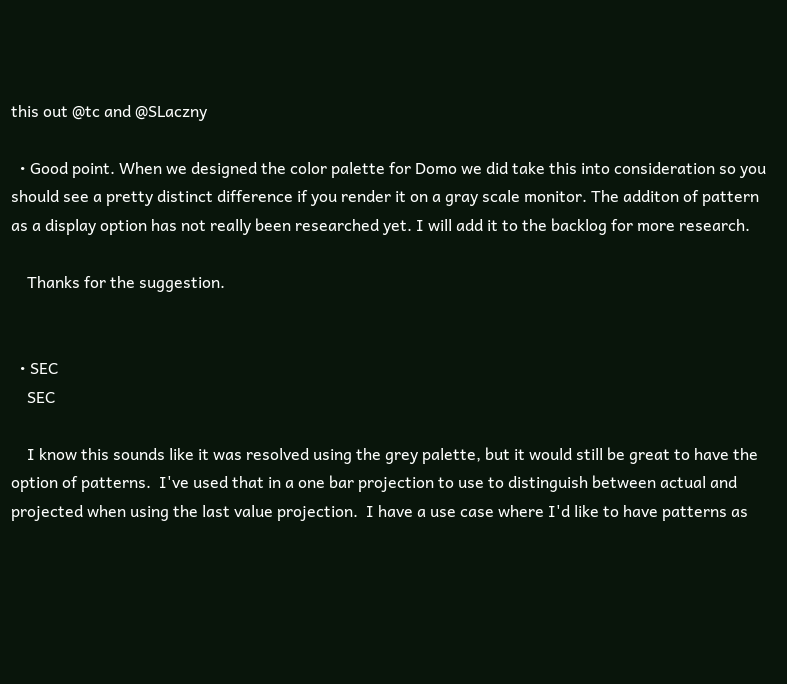this out @tc and @SLaczny

  • Good point. When we designed the color palette for Domo we did take this into consideration so you should see a pretty distinct difference if you render it on a gray scale monitor. The additon of pattern as a display option has not really been researched yet. I will add it to the backlog for more research.

    Thanks for the suggestion.


  • SEC
    SEC

    I know this sounds like it was resolved using the grey palette, but it would still be great to have the option of patterns.  I've used that in a one bar projection to use to distinguish between actual and projected when using the last value projection.  I have a use case where I'd like to have patterns as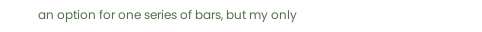an option for one series of bars, but my only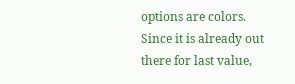options are colors.  Since it is already out there for last value,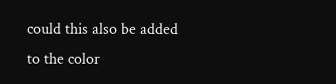could this also be added to the color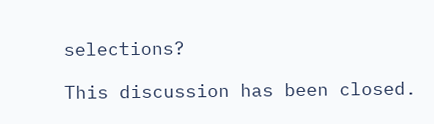selections?

This discussion has been closed.